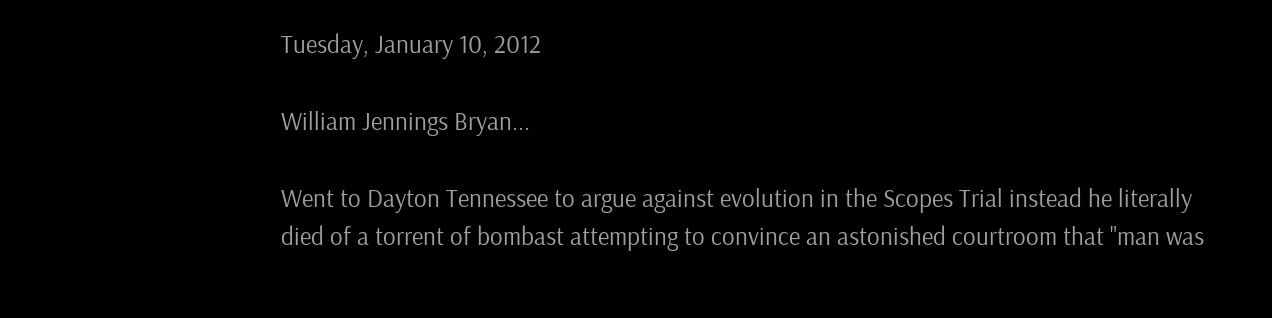Tuesday, January 10, 2012

William Jennings Bryan...

Went to Dayton Tennessee to argue against evolution in the Scopes Trial instead he literally died of a torrent of bombast attempting to convince an astonished courtroom that "man was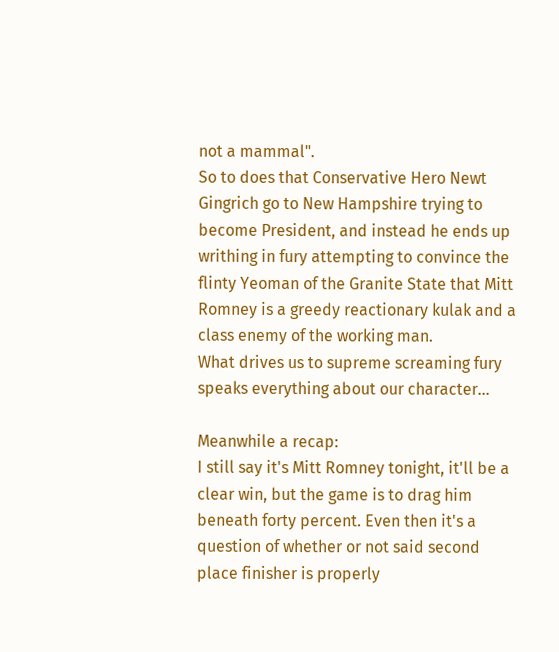not a mammal".
So to does that Conservative Hero Newt Gingrich go to New Hampshire trying to become President, and instead he ends up writhing in fury attempting to convince the flinty Yeoman of the Granite State that Mitt Romney is a greedy reactionary kulak and a class enemy of the working man.
What drives us to supreme screaming fury speaks everything about our character...

Meanwhile a recap:
I still say it's Mitt Romney tonight, it'll be a clear win, but the game is to drag him beneath forty percent. Even then it's a question of whether or not said second place finisher is properly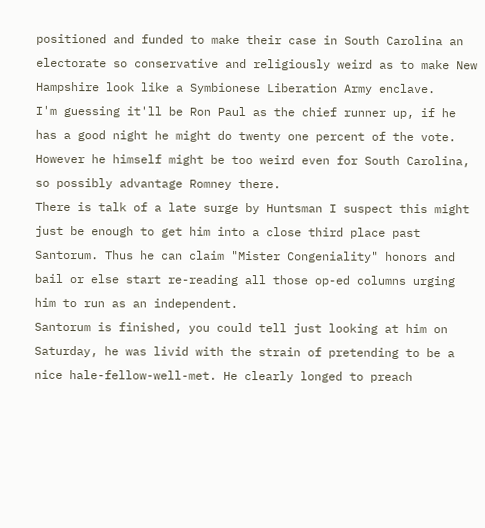positioned and funded to make their case in South Carolina an electorate so conservative and religiously weird as to make New Hampshire look like a Symbionese Liberation Army enclave.
I'm guessing it'll be Ron Paul as the chief runner up, if he has a good night he might do twenty one percent of the vote. However he himself might be too weird even for South Carolina, so possibly advantage Romney there.
There is talk of a late surge by Huntsman I suspect this might just be enough to get him into a close third place past Santorum. Thus he can claim "Mister Congeniality" honors and bail or else start re-reading all those op-ed columns urging him to run as an independent.
Santorum is finished, you could tell just looking at him on Saturday, he was livid with the strain of pretending to be a nice hale-fellow-well-met. He clearly longed to preach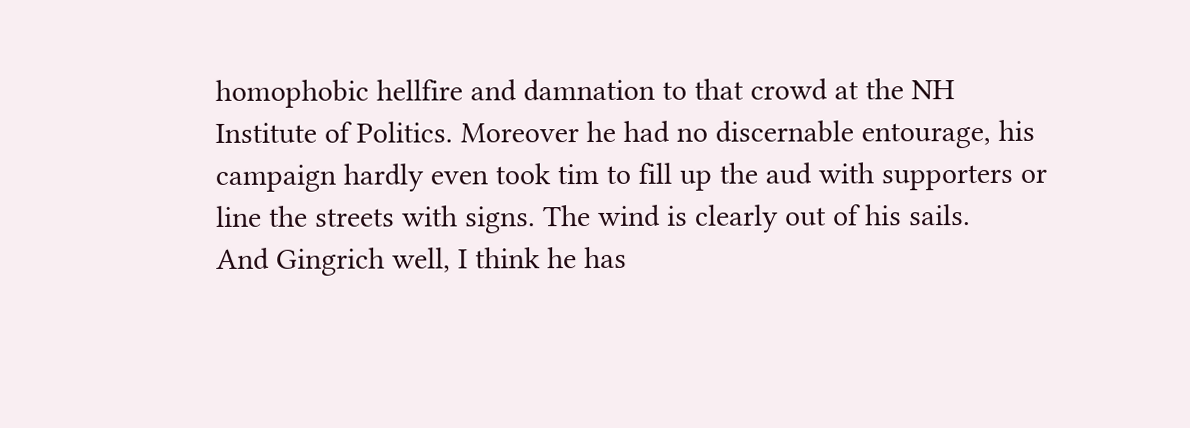homophobic hellfire and damnation to that crowd at the NH Institute of Politics. Moreover he had no discernable entourage, his campaign hardly even took tim to fill up the aud with supporters or line the streets with signs. The wind is clearly out of his sails.
And Gingrich well, I think he has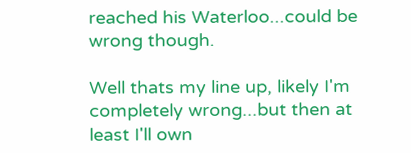reached his Waterloo...could be wrong though.

Well thats my line up, likely I'm completely wrong...but then at least I'll own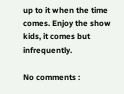up to it when the time comes. Enjoy the show kids, it comes but infrequently.

No comments :